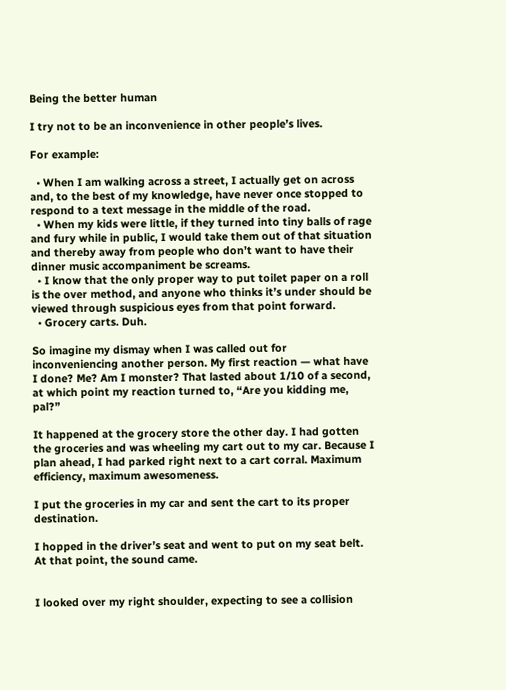Being the better human

I try not to be an inconvenience in other people’s lives.

For example:

  • When I am walking across a street, I actually get on across and, to the best of my knowledge, have never once stopped to respond to a text message in the middle of the road.
  • When my kids were little, if they turned into tiny balls of rage and fury while in public, I would take them out of that situation and thereby away from people who don’t want to have their dinner music accompaniment be screams.
  • I know that the only proper way to put toilet paper on a roll is the over method, and anyone who thinks it’s under should be viewed through suspicious eyes from that point forward.
  • Grocery carts. Duh.

So imagine my dismay when I was called out for inconveniencing another person. My first reaction — what have I done? Me? Am I monster? That lasted about 1/10 of a second, at which point my reaction turned to, “Are you kidding me, pal?”

It happened at the grocery store the other day. I had gotten the groceries and was wheeling my cart out to my car. Because I plan ahead, I had parked right next to a cart corral. Maximum efficiency, maximum awesomeness.

I put the groceries in my car and sent the cart to its proper destination.

I hopped in the driver’s seat and went to put on my seat belt. At that point, the sound came.


I looked over my right shoulder, expecting to see a collision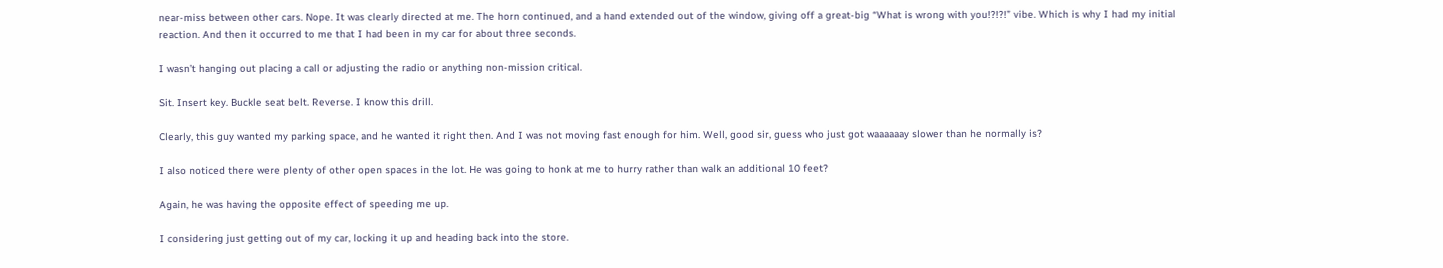near-miss between other cars. Nope. It was clearly directed at me. The horn continued, and a hand extended out of the window, giving off a great-big “What is wrong with you!?!?!” vibe. Which is why I had my initial reaction. And then it occurred to me that I had been in my car for about three seconds.

I wasn’t hanging out placing a call or adjusting the radio or anything non-mission critical.

Sit. Insert key. Buckle seat belt. Reverse. I know this drill.

Clearly, this guy wanted my parking space, and he wanted it right then. And I was not moving fast enough for him. Well, good sir, guess who just got waaaaaay slower than he normally is?

I also noticed there were plenty of other open spaces in the lot. He was going to honk at me to hurry rather than walk an additional 10 feet?

Again, he was having the opposite effect of speeding me up.

I considering just getting out of my car, locking it up and heading back into the store.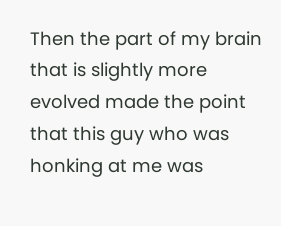Then the part of my brain that is slightly more evolved made the point that this guy who was honking at me was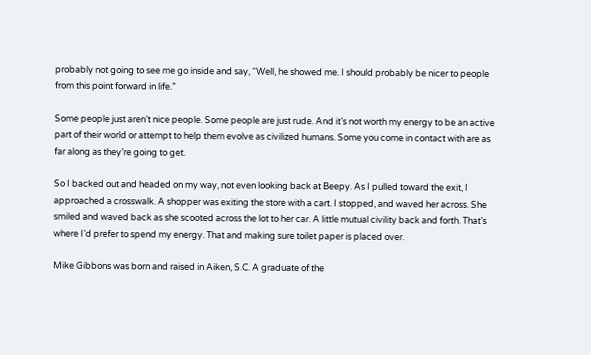probably not going to see me go inside and say, “Well, he showed me. I should probably be nicer to people from this point forward in life.”

Some people just aren’t nice people. Some people are just rude. And it’s not worth my energy to be an active part of their world or attempt to help them evolve as civilized humans. Some you come in contact with are as far along as they’re going to get.

So I backed out and headed on my way, not even looking back at Beepy. As I pulled toward the exit, I approached a crosswalk. A shopper was exiting the store with a cart. I stopped, and waved her across. She smiled and waved back as she scooted across the lot to her car. A little mutual civility back and forth. That’s where I’d prefer to spend my energy. That and making sure toilet paper is placed over.

Mike Gibbons was born and raised in Aiken, S.C. A graduate of the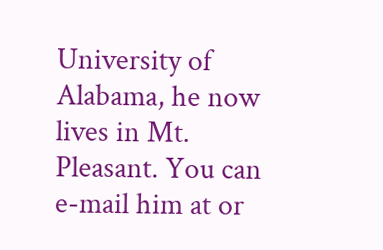University of Alabama, he now lives in Mt. Pleasant. You can e-mail him at or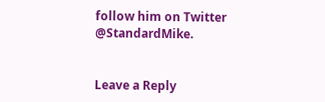follow him on Twitter @StandardMike.


Leave a Reply